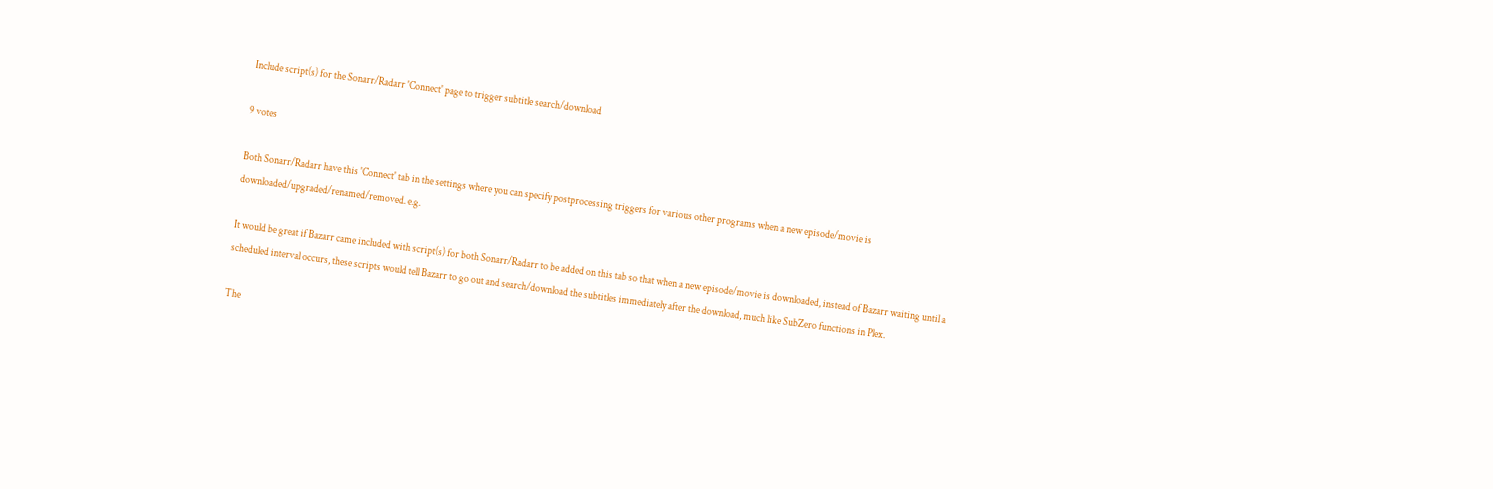Include script(s) for the Sonarr/Radarr 'Connect' page to trigger subtitle search/download

9 votes

Both Sonarr/Radarr have this 'Connect' tab in the settings where you can specify postprocessing triggers for various other programs when a new episode/movie is downloaded/upgraded/renamed/removed. e.g.

It would be great if Bazarr came included with script(s) for both Sonarr/Radarr to be added on this tab so that when a new episode/movie is downloaded, instead of Bazarr waiting until a scheduled interval occurs, these scripts would tell Bazarr to go out and search/download the subtitles immediately after the download, much like SubZero functions in Plex.

The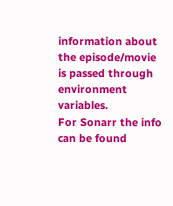information about the episode/movie is passed through environment variables.
For Sonarr the info can be found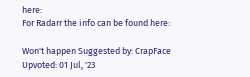here:
For Radarr the info can be found here:

Won't happen Suggested by: CrapFace Upvoted: 01 Jul, '23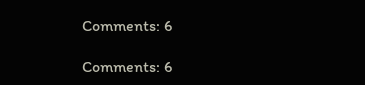Comments: 6

Comments: 6